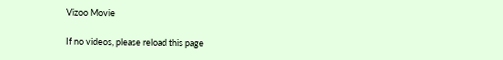Vizoo Movie

If no videos, please reload this page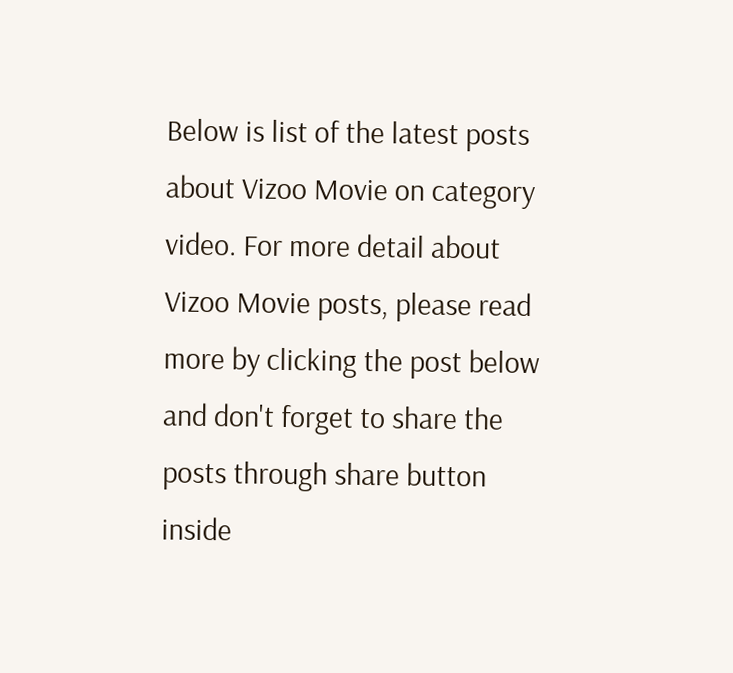Below is list of the latest posts about Vizoo Movie on category video. For more detail about Vizoo Movie posts, please read more by clicking the post below and don't forget to share the posts through share button inside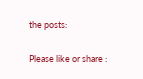the posts:

Please like or share :